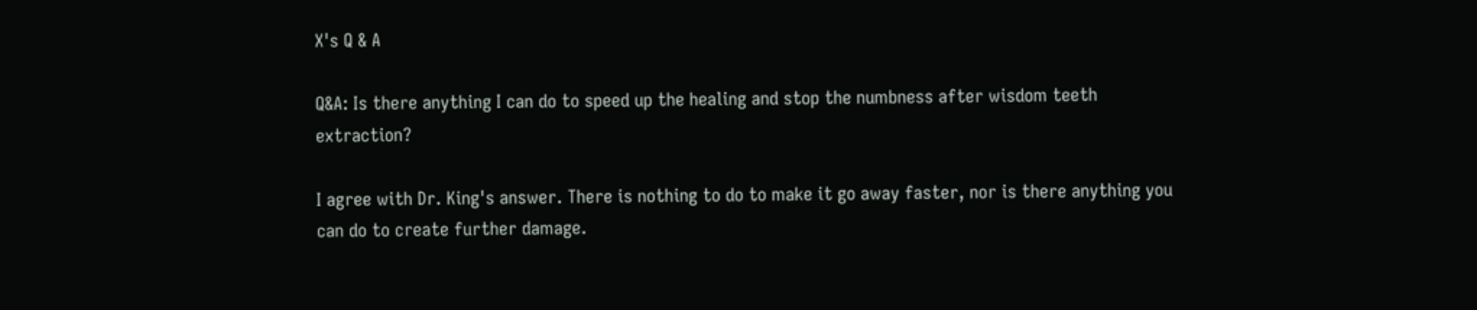X's Q & A

Q&A: Is there anything I can do to speed up the healing and stop the numbness after wisdom teeth extraction?

I agree with Dr. King's answer. There is nothing to do to make it go away faster, nor is there anything you can do to create further damage.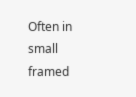Often in small framed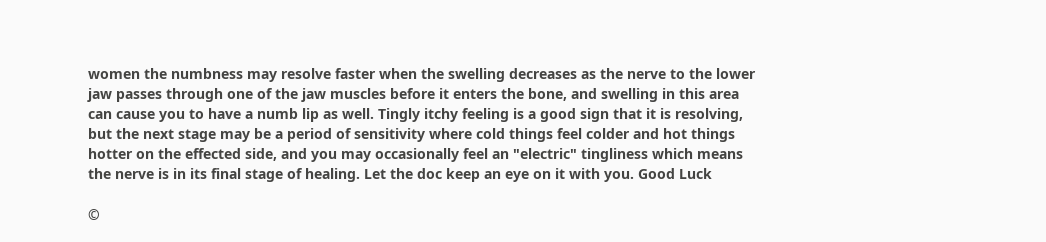women the numbness may resolve faster when the swelling decreases as the nerve to the lower jaw passes through one of the jaw muscles before it enters the bone, and swelling in this area can cause you to have a numb lip as well. Tingly itchy feeling is a good sign that it is resolving, but the next stage may be a period of sensitivity where cold things feel colder and hot things hotter on the effected side, and you may occasionally feel an "electric" tingliness which means the nerve is in its final stage of healing. Let the doc keep an eye on it with you. Good Luck

©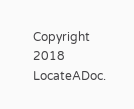Copyright 2018 LocateADoc.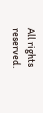All rights reserved.